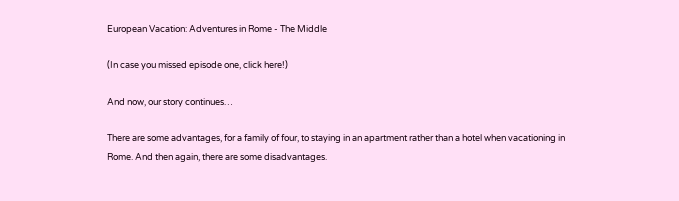European Vacation: Adventures in Rome - The Middle

(In case you missed episode one, click here!)

And now, our story continues…

There are some advantages, for a family of four, to staying in an apartment rather than a hotel when vacationing in Rome. And then again, there are some disadvantages.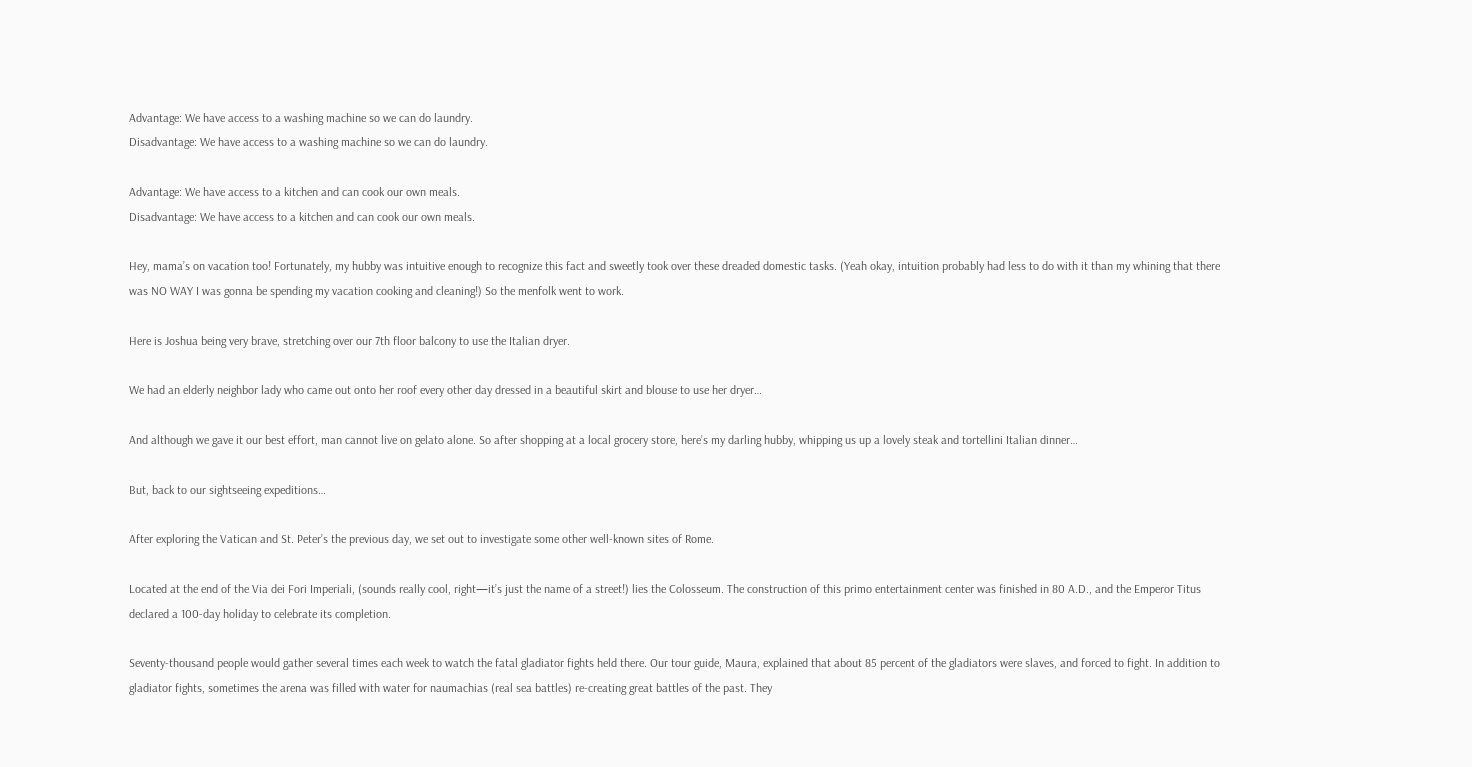Advantage: We have access to a washing machine so we can do laundry.
Disadvantage: We have access to a washing machine so we can do laundry.

Advantage: We have access to a kitchen and can cook our own meals.
Disadvantage: We have access to a kitchen and can cook our own meals.

Hey, mama’s on vacation too! Fortunately, my hubby was intuitive enough to recognize this fact and sweetly took over these dreaded domestic tasks. (Yeah okay, intuition probably had less to do with it than my whining that there was NO WAY I was gonna be spending my vacation cooking and cleaning!) So the menfolk went to work.

Here is Joshua being very brave, stretching over our 7th floor balcony to use the Italian dryer.

We had an elderly neighbor lady who came out onto her roof every other day dressed in a beautiful skirt and blouse to use her dryer…

And although we gave it our best effort, man cannot live on gelato alone. So after shopping at a local grocery store, here’s my darling hubby, whipping us up a lovely steak and tortellini Italian dinner…

But, back to our sightseeing expeditions…

After exploring the Vatican and St. Peter’s the previous day, we set out to investigate some other well-known sites of Rome.

Located at the end of the Via dei Fori Imperiali, (sounds really cool, right—it’s just the name of a street!) lies the Colosseum. The construction of this primo entertainment center was finished in 80 A.D., and the Emperor Titus declared a 100-day holiday to celebrate its completion.

Seventy-thousand people would gather several times each week to watch the fatal gladiator fights held there. Our tour guide, Maura, explained that about 85 percent of the gladiators were slaves, and forced to fight. In addition to gladiator fights, sometimes the arena was filled with water for naumachias (real sea battles) re-creating great battles of the past. They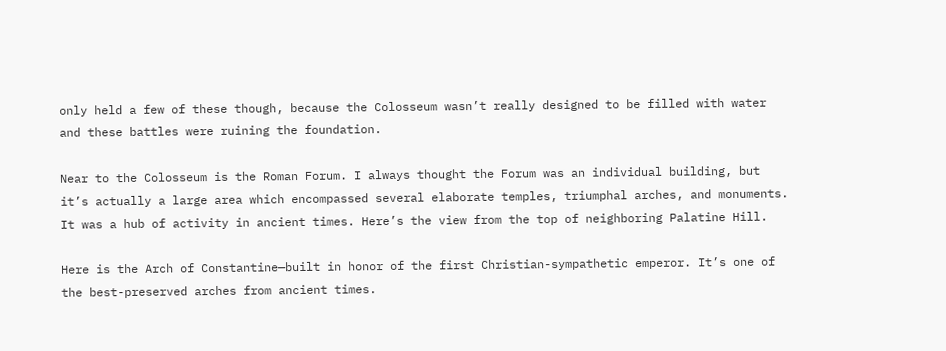only held a few of these though, because the Colosseum wasn’t really designed to be filled with water and these battles were ruining the foundation.

Near to the Colosseum is the Roman Forum. I always thought the Forum was an individual building, but it’s actually a large area which encompassed several elaborate temples, triumphal arches, and monuments. It was a hub of activity in ancient times. Here’s the view from the top of neighboring Palatine Hill.

Here is the Arch of Constantine—built in honor of the first Christian-sympathetic emperor. It’s one of the best-preserved arches from ancient times.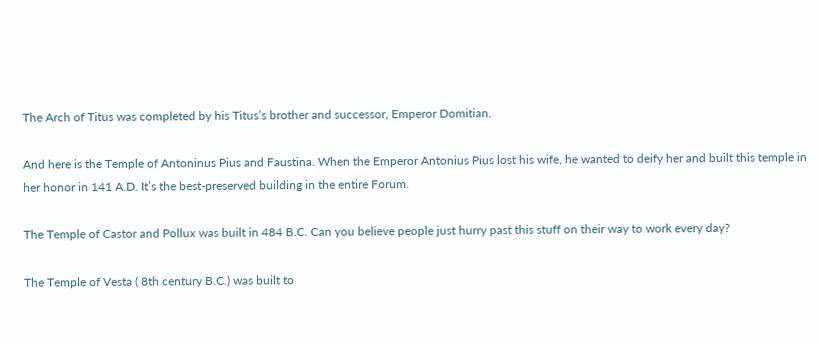The Arch of Titus was completed by his Titus’s brother and successor, Emperor Domitian.

And here is the Temple of Antoninus Pius and Faustina. When the Emperor Antonius Pius lost his wife, he wanted to deify her and built this temple in her honor in 141 A.D. It’s the best-preserved building in the entire Forum.

The Temple of Castor and Pollux was built in 484 B.C. Can you believe people just hurry past this stuff on their way to work every day?

The Temple of Vesta ( 8th century B.C.) was built to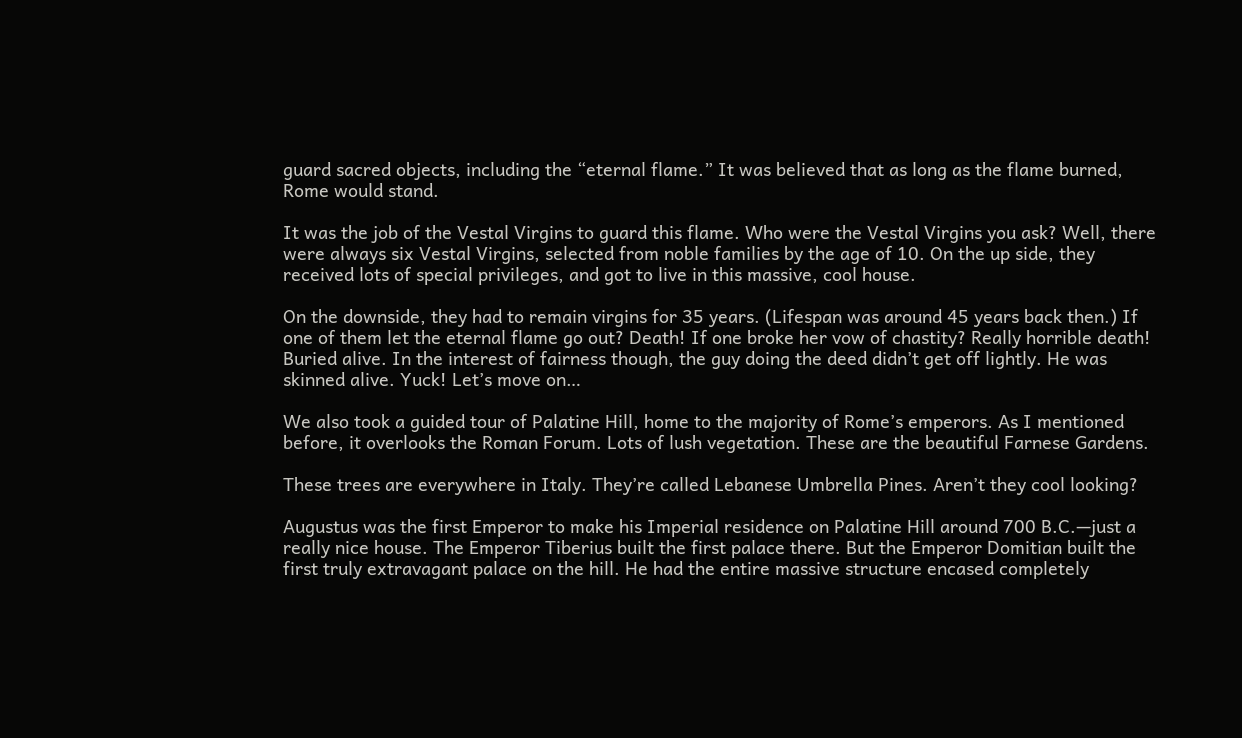guard sacred objects, including the “eternal flame.” It was believed that as long as the flame burned, Rome would stand.

It was the job of the Vestal Virgins to guard this flame. Who were the Vestal Virgins you ask? Well, there were always six Vestal Virgins, selected from noble families by the age of 10. On the up side, they received lots of special privileges, and got to live in this massive, cool house.

On the downside, they had to remain virgins for 35 years. (Lifespan was around 45 years back then.) If one of them let the eternal flame go out? Death! If one broke her vow of chastity? Really horrible death! Buried alive. In the interest of fairness though, the guy doing the deed didn’t get off lightly. He was skinned alive. Yuck! Let’s move on…

We also took a guided tour of Palatine Hill, home to the majority of Rome’s emperors. As I mentioned before, it overlooks the Roman Forum. Lots of lush vegetation. These are the beautiful Farnese Gardens.

These trees are everywhere in Italy. They’re called Lebanese Umbrella Pines. Aren’t they cool looking?

Augustus was the first Emperor to make his Imperial residence on Palatine Hill around 700 B.C.—just a really nice house. The Emperor Tiberius built the first palace there. But the Emperor Domitian built the first truly extravagant palace on the hill. He had the entire massive structure encased completely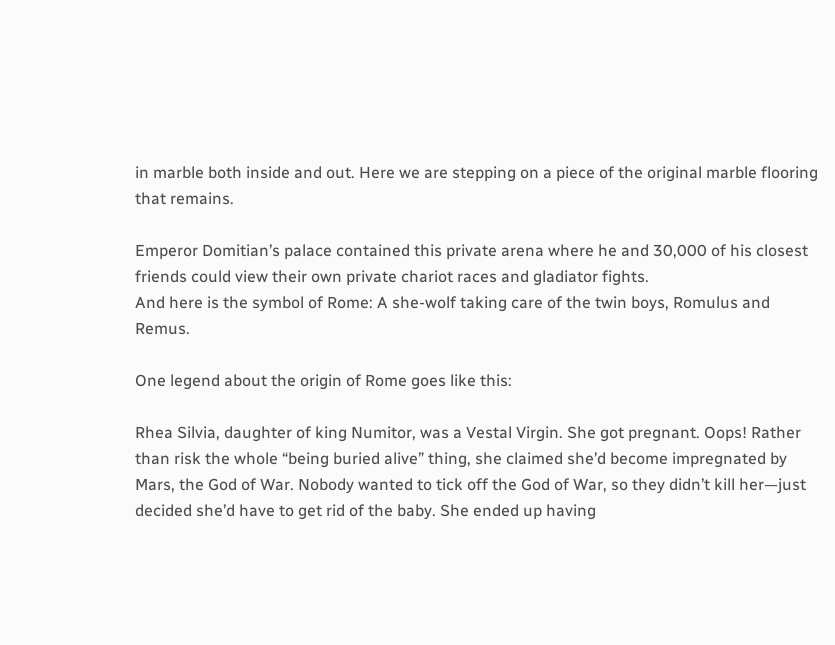in marble both inside and out. Here we are stepping on a piece of the original marble flooring that remains.

Emperor Domitian’s palace contained this private arena where he and 30,000 of his closest friends could view their own private chariot races and gladiator fights.
And here is the symbol of Rome: A she-wolf taking care of the twin boys, Romulus and Remus.

One legend about the origin of Rome goes like this:

Rhea Silvia, daughter of king Numitor, was a Vestal Virgin. She got pregnant. Oops! Rather than risk the whole “being buried alive” thing, she claimed she’d become impregnated by Mars, the God of War. Nobody wanted to tick off the God of War, so they didn’t kill her—just decided she’d have to get rid of the baby. She ended up having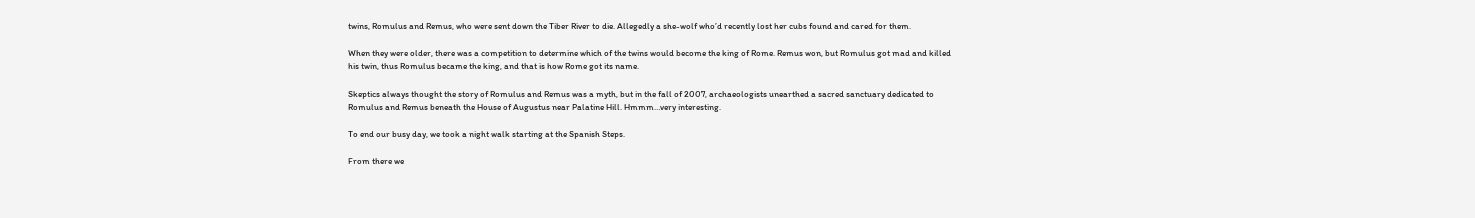twins, Romulus and Remus, who were sent down the Tiber River to die. Allegedly a she-wolf who’d recently lost her cubs found and cared for them.

When they were older, there was a competition to determine which of the twins would become the king of Rome. Remus won, but Romulus got mad and killed his twin, thus Romulus became the king, and that is how Rome got its name.

Skeptics always thought the story of Romulus and Remus was a myth, but in the fall of 2007, archaeologists unearthed a sacred sanctuary dedicated to Romulus and Remus beneath the House of Augustus near Palatine Hill. Hmmm…very interesting.

To end our busy day, we took a night walk starting at the Spanish Steps.

From there we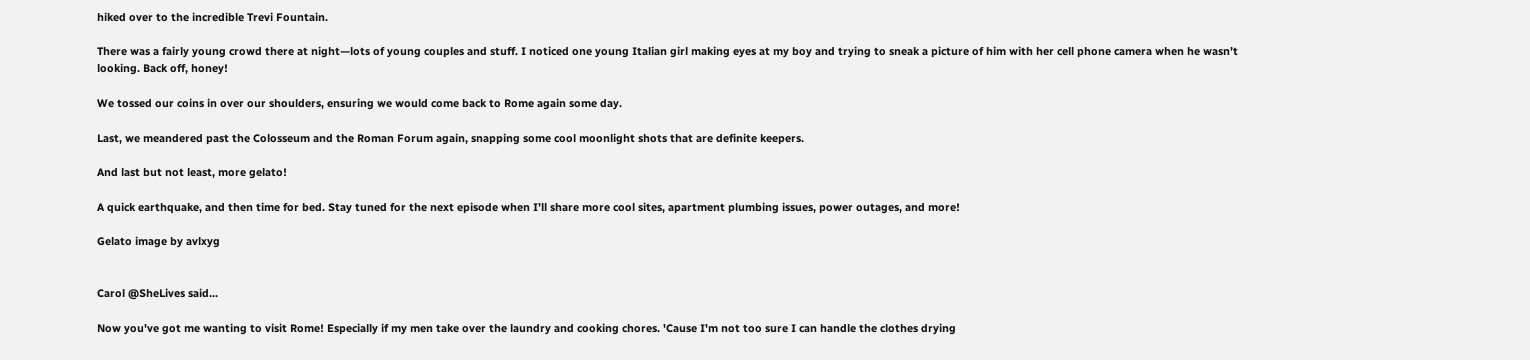hiked over to the incredible Trevi Fountain.

There was a fairly young crowd there at night—lots of young couples and stuff. I noticed one young Italian girl making eyes at my boy and trying to sneak a picture of him with her cell phone camera when he wasn’t looking. Back off, honey!

We tossed our coins in over our shoulders, ensuring we would come back to Rome again some day.

Last, we meandered past the Colosseum and the Roman Forum again, snapping some cool moonlight shots that are definite keepers.

And last but not least, more gelato!

A quick earthquake, and then time for bed. Stay tuned for the next episode when I’ll share more cool sites, apartment plumbing issues, power outages, and more!

Gelato image by avlxyg


Carol @SheLives said...

Now you've got me wanting to visit Rome! Especially if my men take over the laundry and cooking chores. 'Cause I'm not too sure I can handle the clothes drying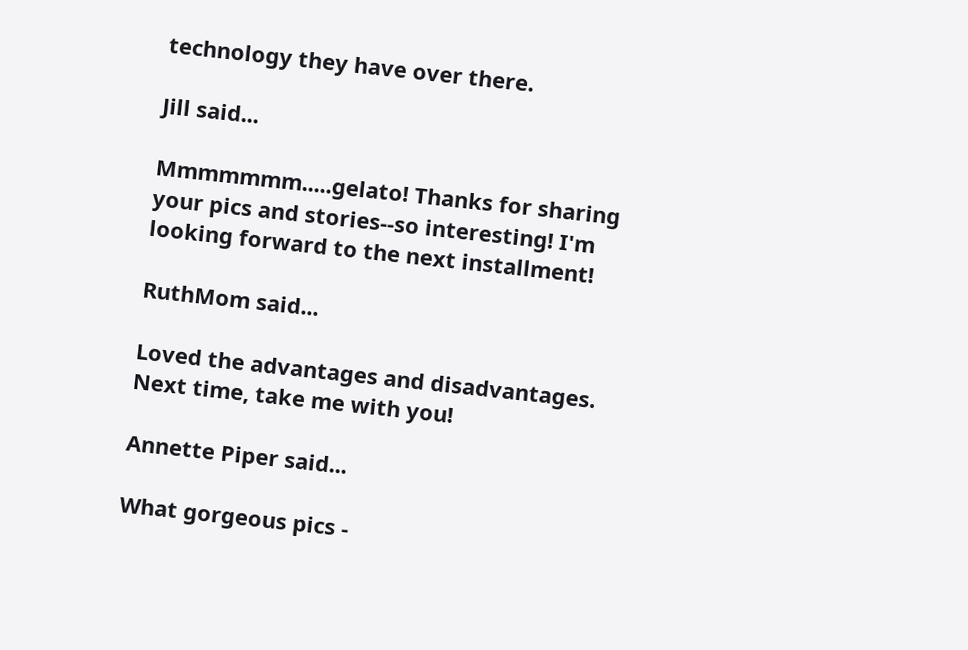technology they have over there.

Jill said...

Mmmmmmm.....gelato! Thanks for sharing your pics and stories--so interesting! I'm looking forward to the next installment!

RuthMom said...

Loved the advantages and disadvantages. Next time, take me with you!

Annette Piper said...

What gorgeous pics -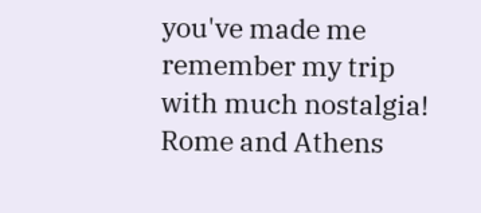you've made me remember my trip with much nostalgia! Rome and Athens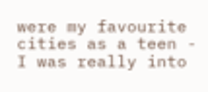were my favourite cities as a teen - I was really into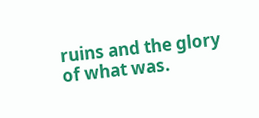ruins and the glory of what was.